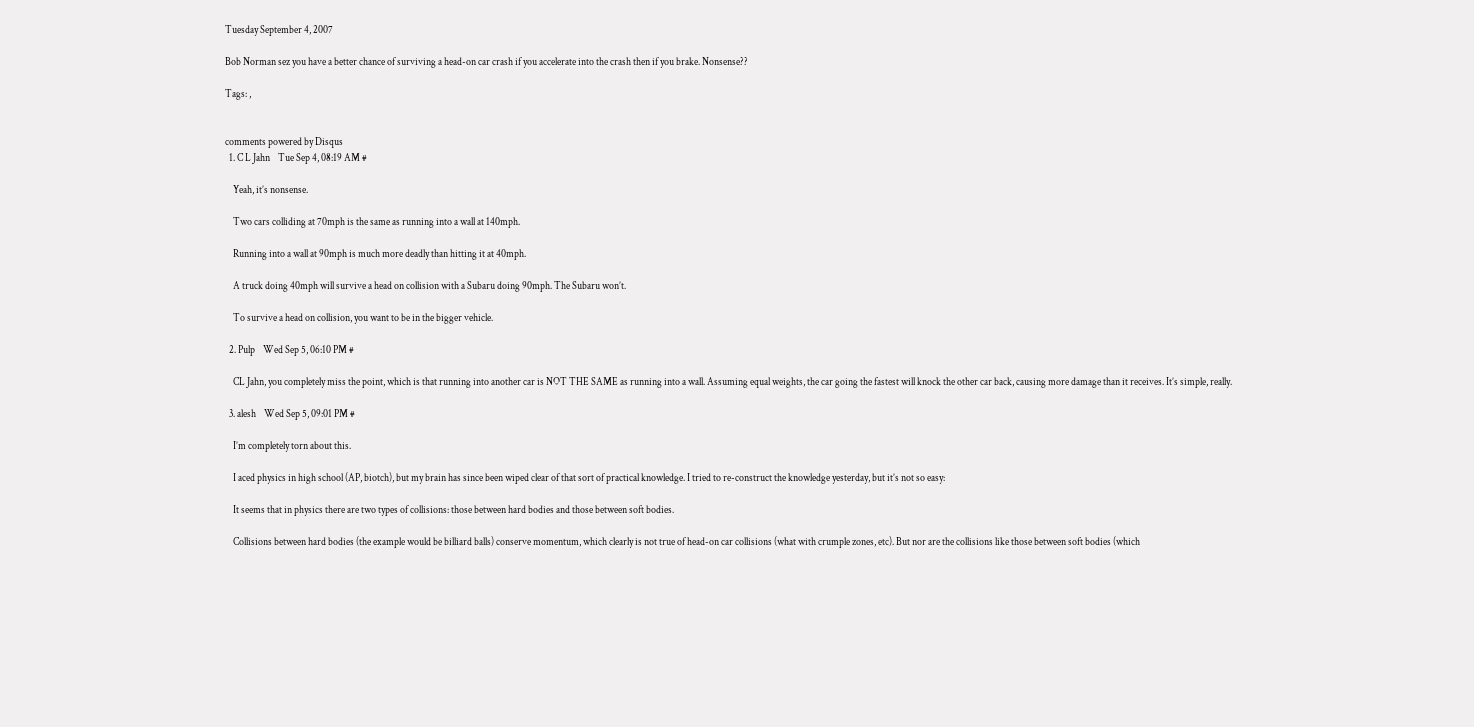Tuesday September 4, 2007

Bob Norman sez you have a better chance of surviving a head-on car crash if you accelerate into the crash then if you brake. Nonsense??

Tags: ,


comments powered by Disqus
  1. C L Jahn    Tue Sep 4, 08:19 AM #

    Yeah, it’s nonsense.

    Two cars colliding at 70mph is the same as running into a wall at 140mph.

    Running into a wall at 90mph is much more deadly than hitting it at 40mph.

    A truck doing 40mph will survive a head on collision with a Subaru doing 90mph. The Subaru won’t.

    To survive a head on collision, you want to be in the bigger vehicle.

  2. Pulp    Wed Sep 5, 06:10 PM #

    CL Jahn, you completely miss the point, which is that running into another car is NOT THE SAME as running into a wall. Assuming equal weights, the car going the fastest will knock the other car back, causing more damage than it receives. It’s simple, really.

  3. alesh    Wed Sep 5, 09:01 PM #

    I’m completely torn about this.

    I aced physics in high school (AP, biotch), but my brain has since been wiped clear of that sort of practical knowledge. I tried to re-construct the knowledge yesterday, but it’s not so easy:

    It seems that in physics there are two types of collisions: those between hard bodies and those between soft bodies.

    Collisions between hard bodies (the example would be billiard balls) conserve momentum, which clearly is not true of head-on car collisions (what with crumple zones, etc). But nor are the collisions like those between soft bodies (which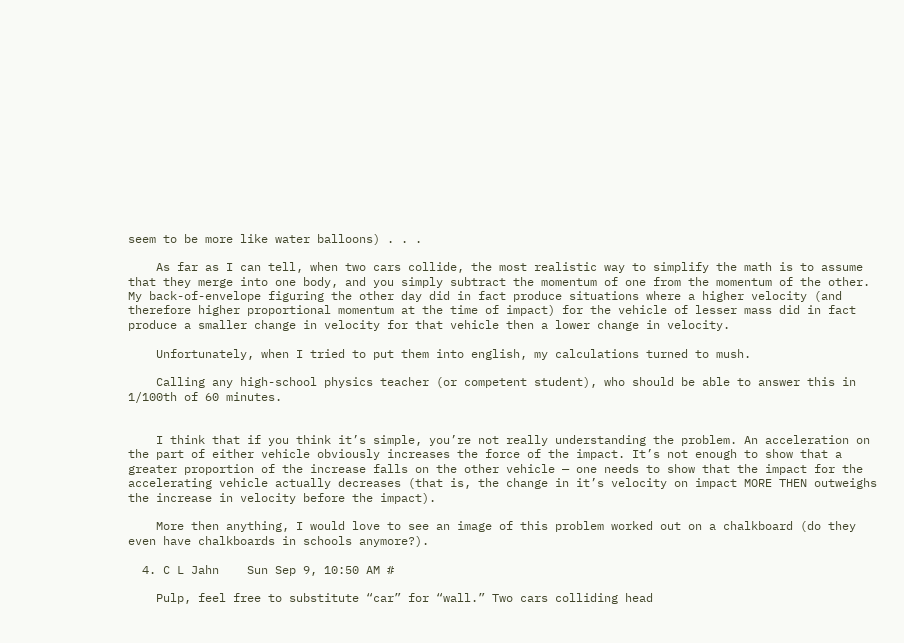seem to be more like water balloons) . . .

    As far as I can tell, when two cars collide, the most realistic way to simplify the math is to assume that they merge into one body, and you simply subtract the momentum of one from the momentum of the other. My back-of-envelope figuring the other day did in fact produce situations where a higher velocity (and therefore higher proportional momentum at the time of impact) for the vehicle of lesser mass did in fact produce a smaller change in velocity for that vehicle then a lower change in velocity.

    Unfortunately, when I tried to put them into english, my calculations turned to mush.

    Calling any high-school physics teacher (or competent student), who should be able to answer this in 1/100th of 60 minutes.


    I think that if you think it’s simple, you’re not really understanding the problem. An acceleration on the part of either vehicle obviously increases the force of the impact. It’s not enough to show that a greater proportion of the increase falls on the other vehicle — one needs to show that the impact for the accelerating vehicle actually decreases (that is, the change in it’s velocity on impact MORE THEN outweighs the increase in velocity before the impact).

    More then anything, I would love to see an image of this problem worked out on a chalkboard (do they even have chalkboards in schools anymore?).

  4. C L Jahn    Sun Sep 9, 10:50 AM #

    Pulp, feel free to substitute “car” for “wall.” Two cars colliding head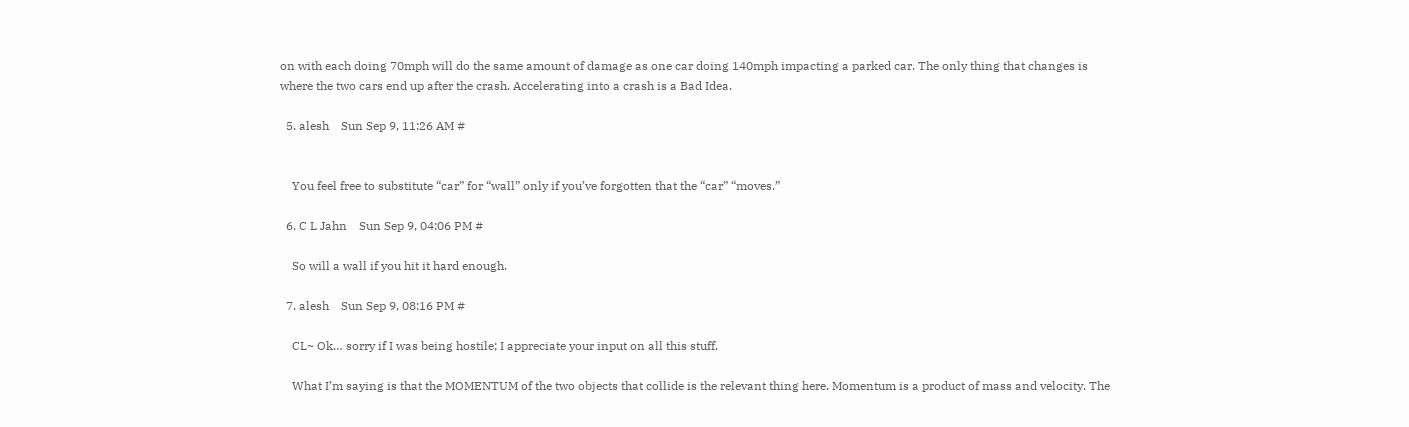on with each doing 70mph will do the same amount of damage as one car doing 140mph impacting a parked car. The only thing that changes is where the two cars end up after the crash. Accelerating into a crash is a Bad Idea.

  5. alesh    Sun Sep 9, 11:26 AM #


    You feel free to substitute “car” for “wall” only if you’ve forgotten that the “car” “moves.”

  6. C L Jahn    Sun Sep 9, 04:06 PM #

    So will a wall if you hit it hard enough.

  7. alesh    Sun Sep 9, 08:16 PM #

    CL~ Ok… sorry if I was being hostile; I appreciate your input on all this stuff.

    What I’m saying is that the MOMENTUM of the two objects that collide is the relevant thing here. Momentum is a product of mass and velocity. The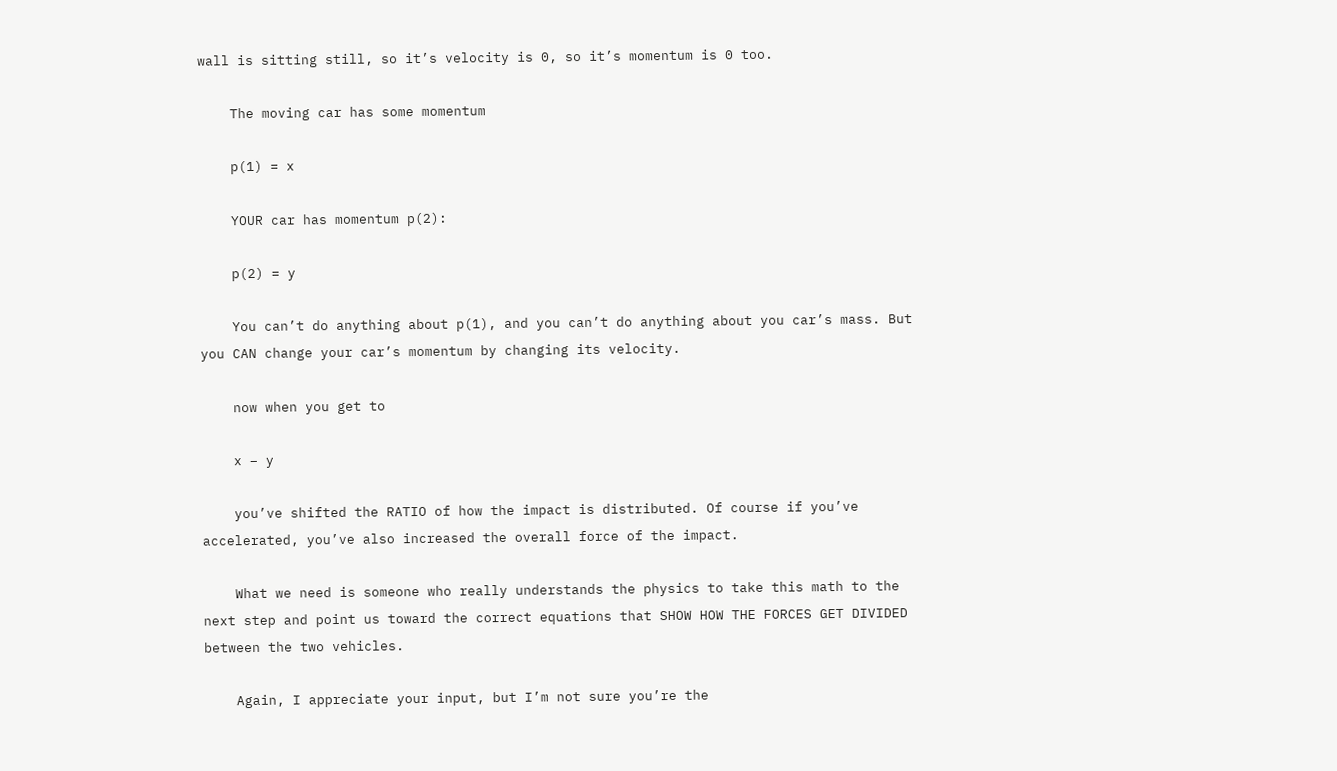wall is sitting still, so it’s velocity is 0, so it’s momentum is 0 too.

    The moving car has some momentum

    p(1) = x

    YOUR car has momentum p(2):

    p(2) = y

    You can’t do anything about p(1), and you can’t do anything about you car’s mass. But you CAN change your car’s momentum by changing its velocity.

    now when you get to

    x – y

    you’ve shifted the RATIO of how the impact is distributed. Of course if you’ve accelerated, you’ve also increased the overall force of the impact.

    What we need is someone who really understands the physics to take this math to the next step and point us toward the correct equations that SHOW HOW THE FORCES GET DIVIDED between the two vehicles.

    Again, I appreciate your input, but I’m not sure you’re the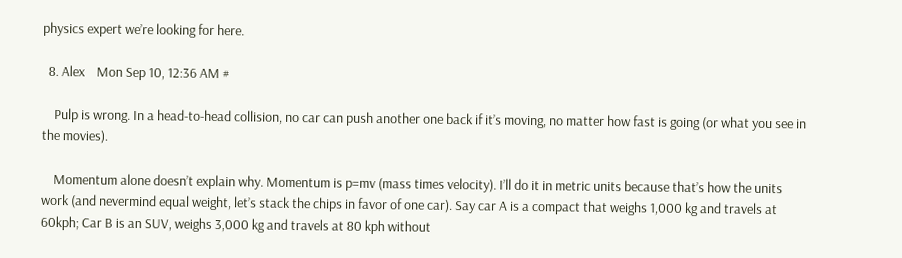physics expert we’re looking for here.

  8. Alex    Mon Sep 10, 12:36 AM #

    Pulp is wrong. In a head-to-head collision, no car can push another one back if it’s moving, no matter how fast is going (or what you see in the movies).

    Momentum alone doesn’t explain why. Momentum is p=mv (mass times velocity). I’ll do it in metric units because that’s how the units work (and nevermind equal weight, let’s stack the chips in favor of one car). Say car A is a compact that weighs 1,000 kg and travels at 60kph; Car B is an SUV, weighs 3,000 kg and travels at 80 kph without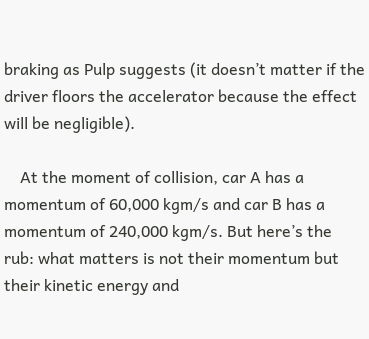braking as Pulp suggests (it doesn’t matter if the driver floors the accelerator because the effect will be negligible).

    At the moment of collision, car A has a momentum of 60,000 kgm/s and car B has a momentum of 240,000 kgm/s. But here’s the rub: what matters is not their momentum but their kinetic energy and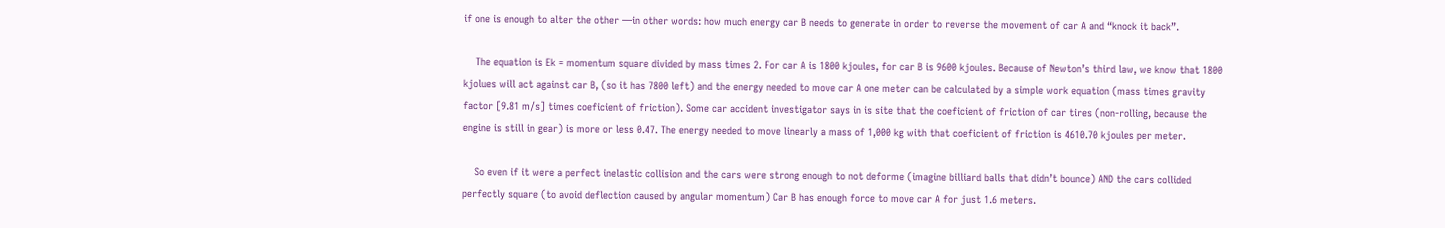if one is enough to alter the other —in other words: how much energy car B needs to generate in order to reverse the movement of car A and “knock it back”.

    The equation is Ek = momentum square divided by mass times 2. For car A is 1800 kjoules, for car B is 9600 kjoules. Because of Newton’s third law, we know that 1800 kjolues will act against car B, (so it has 7800 left) and the energy needed to move car A one meter can be calculated by a simple work equation (mass times gravity factor [9.81 m/s] times coeficient of friction). Some car accident investigator says in is site that the coeficient of friction of car tires (non-rolling, because the engine is still in gear) is more or less 0.47. The energy needed to move linearly a mass of 1,000 kg with that coeficient of friction is 4610.70 kjoules per meter.

    So even if it were a perfect inelastic collision and the cars were strong enough to not deforme (imagine billiard balls that didn’t bounce) AND the cars collided perfectly square (to avoid deflection caused by angular momentum) Car B has enough force to move car A for just 1.6 meters.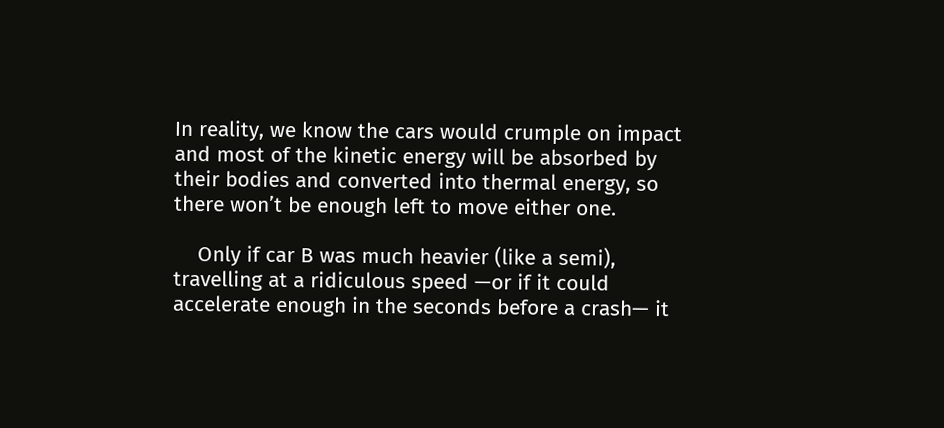In reality, we know the cars would crumple on impact and most of the kinetic energy will be absorbed by their bodies and converted into thermal energy, so there won’t be enough left to move either one.

    Only if car B was much heavier (like a semi), travelling at a ridiculous speed —or if it could accelerate enough in the seconds before a crash— it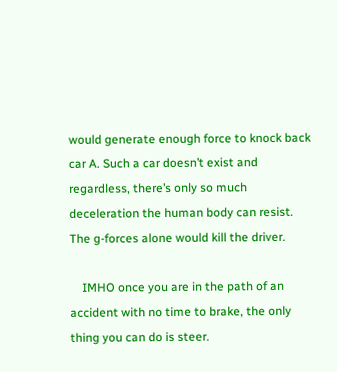would generate enough force to knock back car A. Such a car doesn’t exist and regardless, there’s only so much deceleration the human body can resist. The g-forces alone would kill the driver.

    IMHO once you are in the path of an accident with no time to brake, the only thing you can do is steer.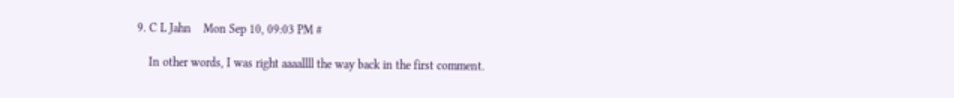9. C L Jahn    Mon Sep 10, 09:03 PM #

    In other words, I was right aaaallll the way back in the first comment.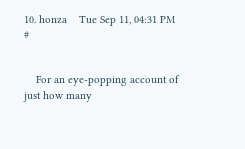10. honza    Tue Sep 11, 04:31 PM #


    For an eye-popping account of just how many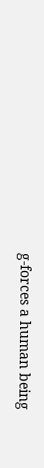g-forces a human being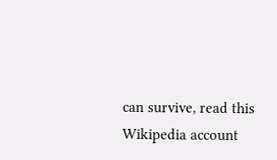can survive, read this Wikipedia account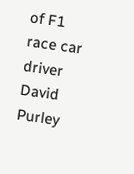of F1 race car driver David Purley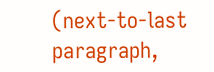(next-to-last paragraph,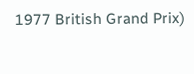1977 British Grand Prix)